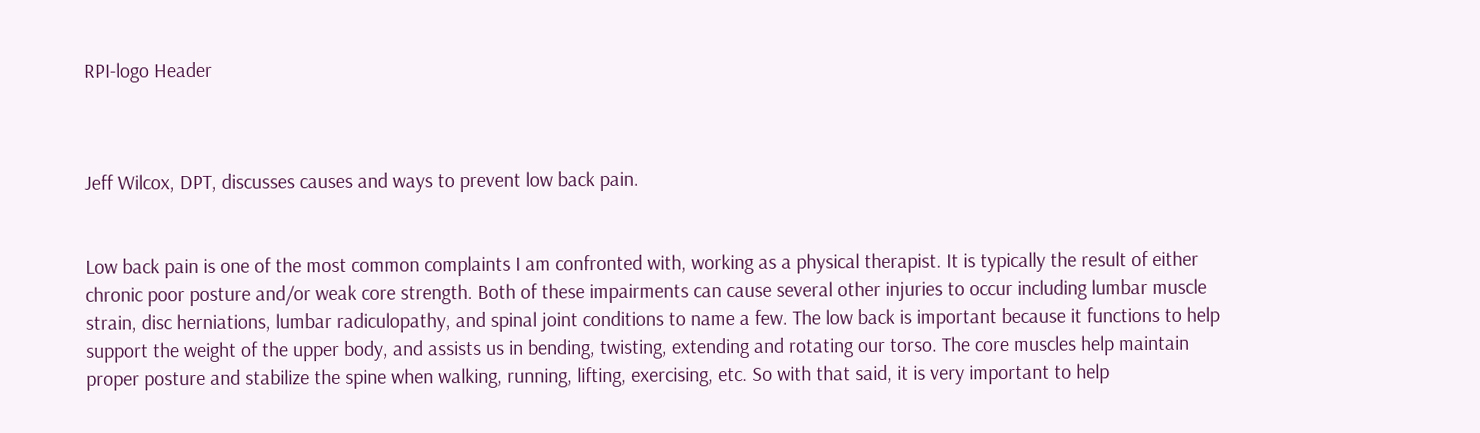RPI-logo Header



Jeff Wilcox, DPT, discusses causes and ways to prevent low back pain.


Low back pain is one of the most common complaints I am confronted with, working as a physical therapist. It is typically the result of either chronic poor posture and/or weak core strength. Both of these impairments can cause several other injuries to occur including lumbar muscle strain, disc herniations, lumbar radiculopathy, and spinal joint conditions to name a few. The low back is important because it functions to help support the weight of the upper body, and assists us in bending, twisting, extending and rotating our torso. The core muscles help maintain proper posture and stabilize the spine when walking, running, lifting, exercising, etc. So with that said, it is very important to help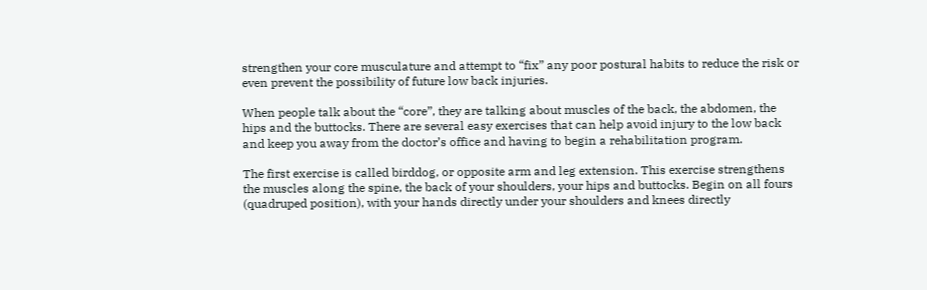strengthen your core musculature and attempt to “fix” any poor postural habits to reduce the risk or even prevent the possibility of future low back injuries.

When people talk about the “core”, they are talking about muscles of the back, the abdomen, the hips and the buttocks. There are several easy exercises that can help avoid injury to the low back and keep you away from the doctor’s office and having to begin a rehabilitation program.

The first exercise is called birddog, or opposite arm and leg extension. This exercise strengthens the muscles along the spine, the back of your shoulders, your hips and buttocks. Begin on all fours (quadruped position), with your hands directly under your shoulders and knees directly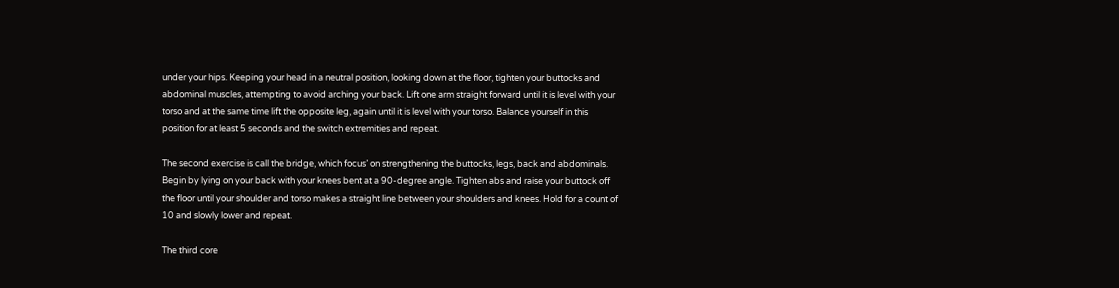under your hips. Keeping your head in a neutral position, looking down at the floor, tighten your buttocks and abdominal muscles, attempting to avoid arching your back. Lift one arm straight forward until it is level with your torso and at the same time lift the opposite leg, again until it is level with your torso. Balance yourself in this position for at least 5 seconds and the switch extremities and repeat.

The second exercise is call the bridge, which focus’ on strengthening the buttocks, legs, back and abdominals. Begin by lying on your back with your knees bent at a 90-degree angle. Tighten abs and raise your buttock off the floor until your shoulder and torso makes a straight line between your shoulders and knees. Hold for a count of 10 and slowly lower and repeat.

The third core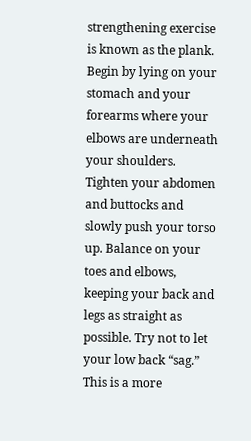strengthening exercise is known as the plank. Begin by lying on your stomach and your forearms where your elbows are underneath your shoulders. Tighten your abdomen and buttocks and slowly push your torso up. Balance on your toes and elbows, keeping your back and legs as straight as possible. Try not to let your low back “sag.” This is a more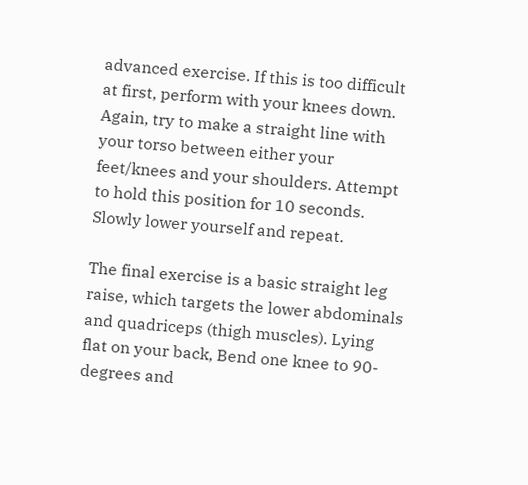advanced exercise. If this is too difficult at first, perform with your knees down. Again, try to make a straight line with your torso between either your feet/knees and your shoulders. Attempt to hold this position for 10 seconds. Slowly lower yourself and repeat.

The final exercise is a basic straight leg raise, which targets the lower abdominals and quadriceps (thigh muscles). Lying flat on your back, Bend one knee to 90-degrees and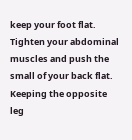keep your foot flat. Tighten your abdominal muscles and push the small of your back flat. Keeping the opposite leg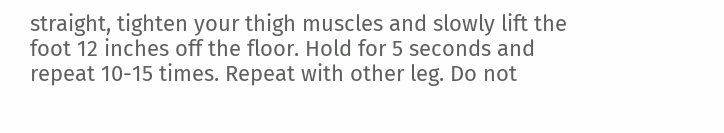straight, tighten your thigh muscles and slowly lift the foot 12 inches off the floor. Hold for 5 seconds and repeat 10-15 times. Repeat with other leg. Do not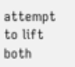attempt to lift both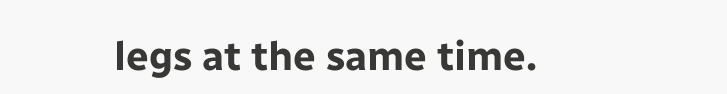legs at the same time.